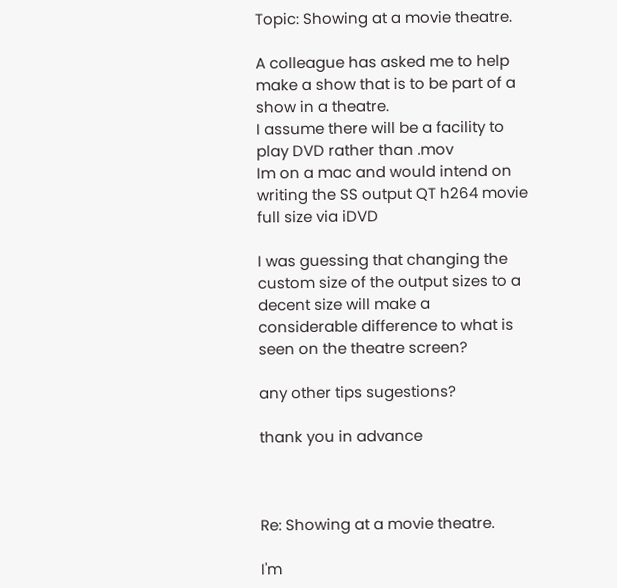Topic: Showing at a movie theatre.

A colleague has asked me to help make a show that is to be part of a show in a theatre.
I assume there will be a facility to play DVD rather than .mov
Im on a mac and would intend on writing the SS output QT h264 movie full size via iDVD

I was guessing that changing the custom size of the output sizes to a decent size will make a considerable difference to what is seen on the theatre screen?

any other tips sugestions?

thank you in advance



Re: Showing at a movie theatre.

I'm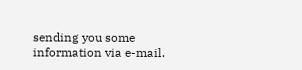sending you some information via e-mail.